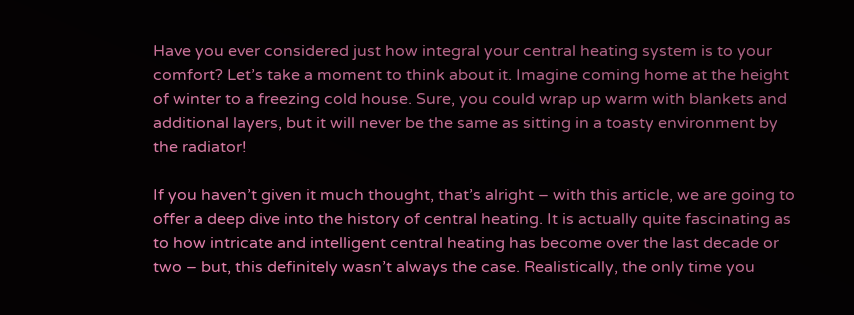Have you ever considered just how integral your central heating system is to your comfort? Let’s take a moment to think about it. Imagine coming home at the height of winter to a freezing cold house. Sure, you could wrap up warm with blankets and additional layers, but it will never be the same as sitting in a toasty environment by the radiator!

If you haven’t given it much thought, that’s alright – with this article, we are going to offer a deep dive into the history of central heating. It is actually quite fascinating as to how intricate and intelligent central heating has become over the last decade or two – but, this definitely wasn’t always the case. Realistically, the only time you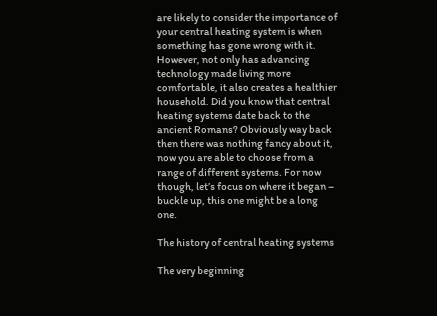are likely to consider the importance of your central heating system is when something has gone wrong with it. However, not only has advancing technology made living more comfortable, it also creates a healthier household. Did you know that central heating systems date back to the ancient Romans? Obviously way back then there was nothing fancy about it, now you are able to choose from a range of different systems. For now though, let’s focus on where it began – buckle up, this one might be a long one.

The history of central heating systems

The very beginning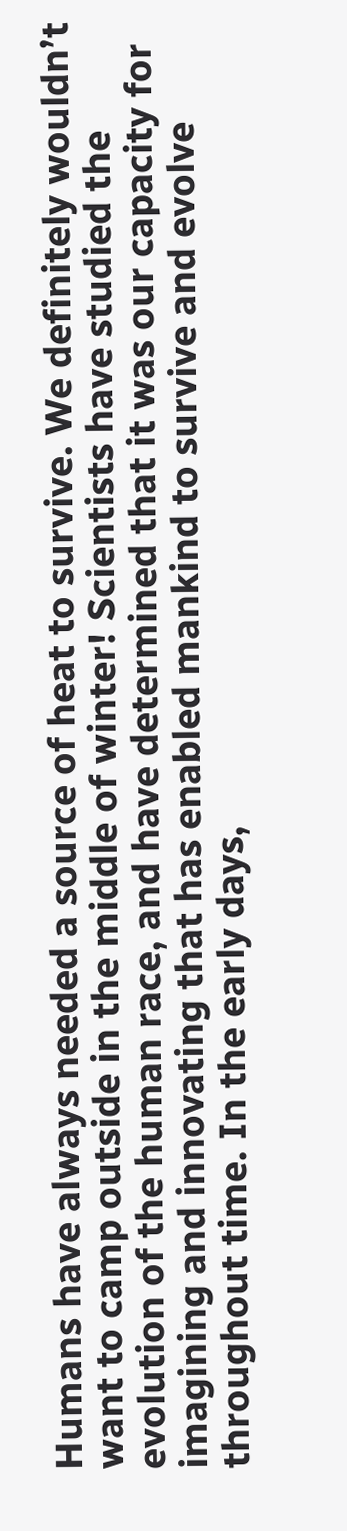Humans have always needed a source of heat to survive. We definitely wouldn’t want to camp outside in the middle of winter! Scientists have studied the evolution of the human race, and have determined that it was our capacity for imagining and innovating that has enabled mankind to survive and evolve throughout time. In the early days,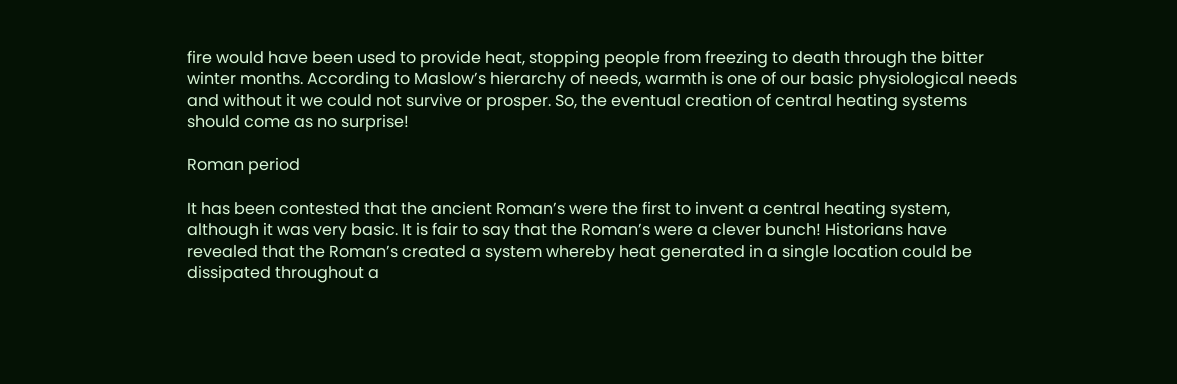fire would have been used to provide heat, stopping people from freezing to death through the bitter winter months. According to Maslow’s hierarchy of needs, warmth is one of our basic physiological needs and without it we could not survive or prosper. So, the eventual creation of central heating systems should come as no surprise!

Roman period

It has been contested that the ancient Roman’s were the first to invent a central heating system, although it was very basic. It is fair to say that the Roman’s were a clever bunch! Historians have revealed that the Roman’s created a system whereby heat generated in a single location could be dissipated throughout a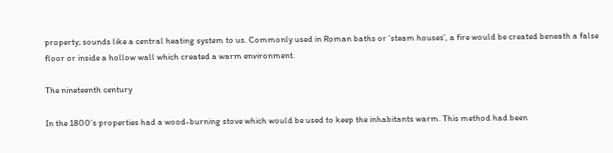property; sounds like a central heating system to us. Commonly used in Roman baths or ‘steam houses’, a fire would be created beneath a false floor or inside a hollow wall which created a warm environment.

The nineteenth century

In the 1800’s properties had a wood-burning stove which would be used to keep the inhabitants warm. This method had been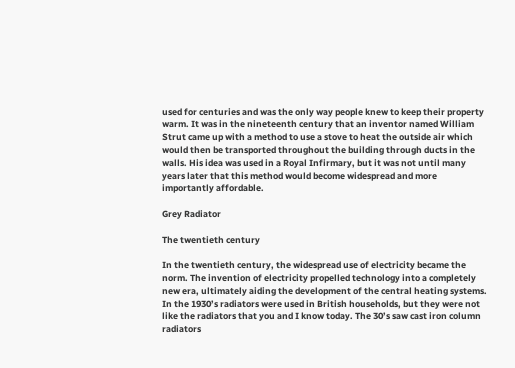used for centuries and was the only way people knew to keep their property warm. It was in the nineteenth century that an inventor named William Strut came up with a method to use a stove to heat the outside air which would then be transported throughout the building through ducts in the walls. His idea was used in a Royal Infirmary, but it was not until many years later that this method would become widespread and more importantly affordable.

Grey Radiator

The twentieth century

In the twentieth century, the widespread use of electricity became the norm. The invention of electricity propelled technology into a completely new era, ultimately aiding the development of the central heating systems. In the 1930’s radiators were used in British households, but they were not like the radiators that you and I know today. The 30’s saw cast iron column radiators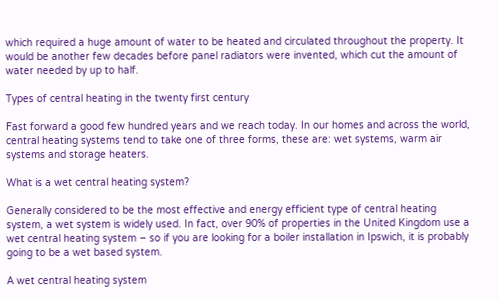which required a huge amount of water to be heated and circulated throughout the property. It would be another few decades before panel radiators were invented, which cut the amount of water needed by up to half.

Types of central heating in the twenty first century

Fast forward a good few hundred years and we reach today. In our homes and across the world, central heating systems tend to take one of three forms, these are: wet systems, warm air systems and storage heaters.

What is a wet central heating system?

Generally considered to be the most effective and energy efficient type of central heating system, a wet system is widely used. In fact, over 90% of properties in the United Kingdom use a wet central heating system – so if you are looking for a boiler installation in Ipswich, it is probably going to be a wet based system.

A wet central heating system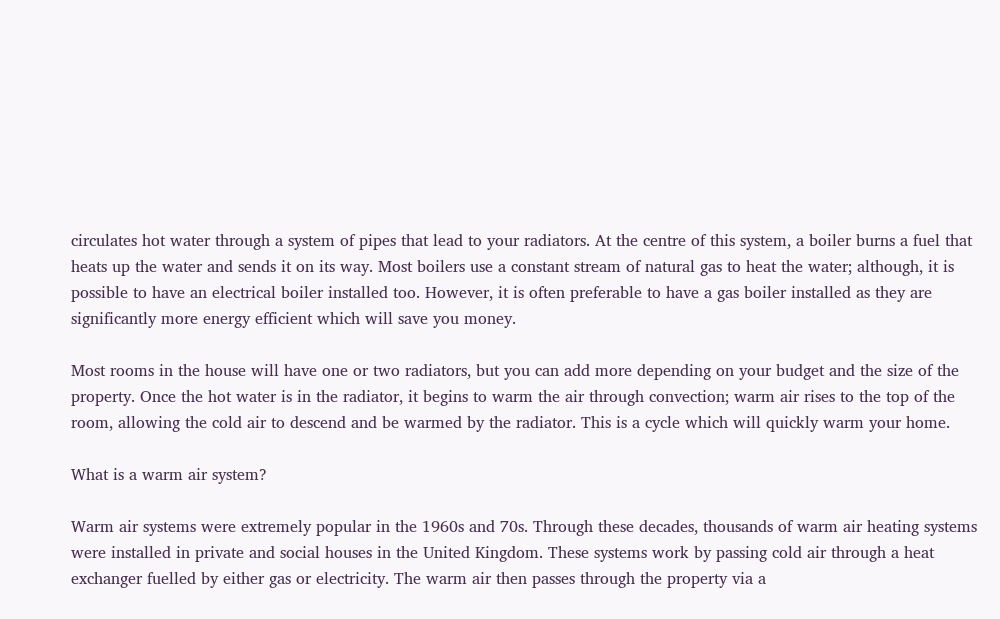circulates hot water through a system of pipes that lead to your radiators. At the centre of this system, a boiler burns a fuel that heats up the water and sends it on its way. Most boilers use a constant stream of natural gas to heat the water; although, it is possible to have an electrical boiler installed too. However, it is often preferable to have a gas boiler installed as they are significantly more energy efficient which will save you money.

Most rooms in the house will have one or two radiators, but you can add more depending on your budget and the size of the property. Once the hot water is in the radiator, it begins to warm the air through convection; warm air rises to the top of the room, allowing the cold air to descend and be warmed by the radiator. This is a cycle which will quickly warm your home.

What is a warm air system?

Warm air systems were extremely popular in the 1960s and 70s. Through these decades, thousands of warm air heating systems were installed in private and social houses in the United Kingdom. These systems work by passing cold air through a heat exchanger fuelled by either gas or electricity. The warm air then passes through the property via a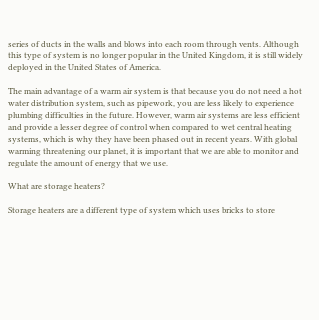series of ducts in the walls and blows into each room through vents. Although this type of system is no longer popular in the United Kingdom, it is still widely deployed in the United States of America.

The main advantage of a warm air system is that because you do not need a hot water distribution system, such as pipework, you are less likely to experience plumbing difficulties in the future. However, warm air systems are less efficient and provide a lesser degree of control when compared to wet central heating systems, which is why they have been phased out in recent years. With global warming threatening our planet, it is important that we are able to monitor and regulate the amount of energy that we use.

What are storage heaters?

Storage heaters are a different type of system which uses bricks to store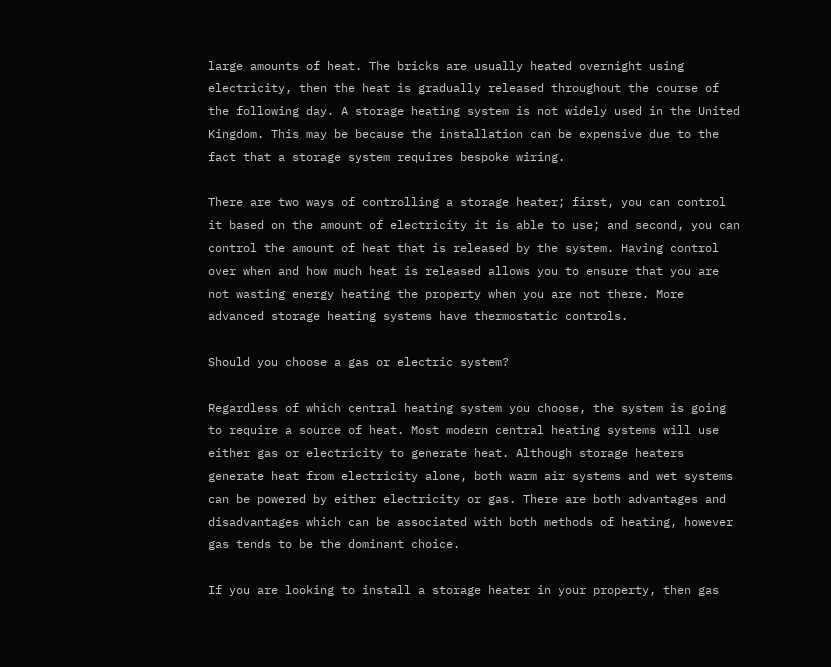large amounts of heat. The bricks are usually heated overnight using electricity, then the heat is gradually released throughout the course of the following day. A storage heating system is not widely used in the United Kingdom. This may be because the installation can be expensive due to the fact that a storage system requires bespoke wiring.

There are two ways of controlling a storage heater; first, you can control it based on the amount of electricity it is able to use; and second, you can control the amount of heat that is released by the system. Having control over when and how much heat is released allows you to ensure that you are not wasting energy heating the property when you are not there. More advanced storage heating systems have thermostatic controls.

Should you choose a gas or electric system?

Regardless of which central heating system you choose, the system is going to require a source of heat. Most modern central heating systems will use either gas or electricity to generate heat. Although storage heaters generate heat from electricity alone, both warm air systems and wet systems can be powered by either electricity or gas. There are both advantages and disadvantages which can be associated with both methods of heating, however gas tends to be the dominant choice.

If you are looking to install a storage heater in your property, then gas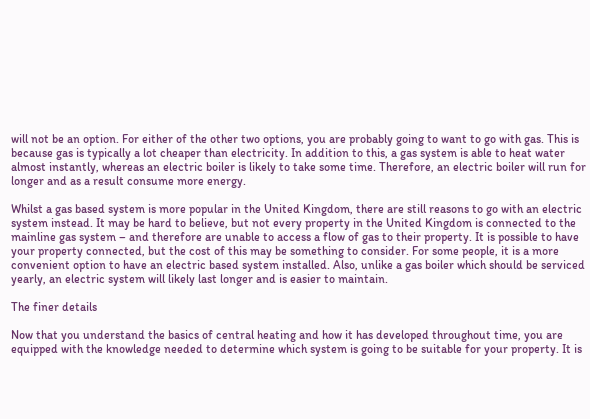will not be an option. For either of the other two options, you are probably going to want to go with gas. This is because gas is typically a lot cheaper than electricity. In addition to this, a gas system is able to heat water almost instantly, whereas an electric boiler is likely to take some time. Therefore, an electric boiler will run for longer and as a result consume more energy.

Whilst a gas based system is more popular in the United Kingdom, there are still reasons to go with an electric system instead. It may be hard to believe, but not every property in the United Kingdom is connected to the mainline gas system – and therefore are unable to access a flow of gas to their property. It is possible to have your property connected, but the cost of this may be something to consider. For some people, it is a more convenient option to have an electric based system installed. Also, unlike a gas boiler which should be serviced yearly, an electric system will likely last longer and is easier to maintain.

The finer details

Now that you understand the basics of central heating and how it has developed throughout time, you are equipped with the knowledge needed to determine which system is going to be suitable for your property. It is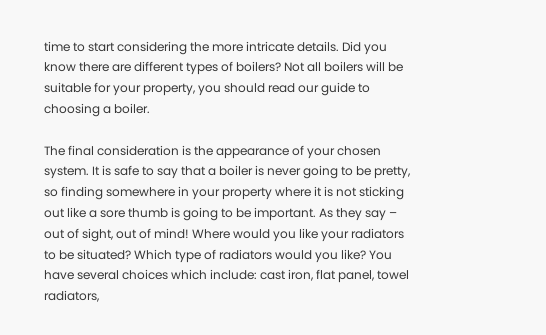time to start considering the more intricate details. Did you know there are different types of boilers? Not all boilers will be suitable for your property, you should read our guide to choosing a boiler.

The final consideration is the appearance of your chosen system. It is safe to say that a boiler is never going to be pretty, so finding somewhere in your property where it is not sticking out like a sore thumb is going to be important. As they say – out of sight, out of mind! Where would you like your radiators to be situated? Which type of radiators would you like? You have several choices which include: cast iron, flat panel, towel radiators,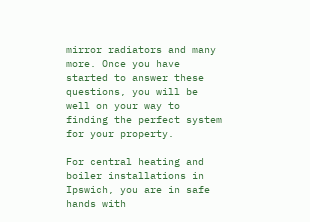mirror radiators and many more. Once you have started to answer these questions, you will be well on your way to finding the perfect system for your property.

For central heating and boiler installations in Ipswich, you are in safe hands with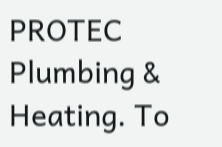PROTEC Plumbing & Heating. To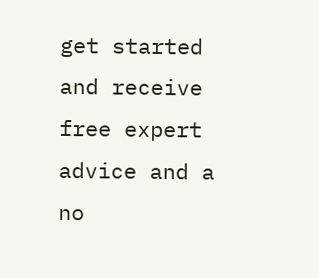get started and receive free expert advice and a no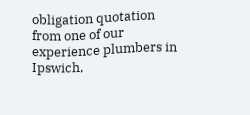obligation quotation from one of our experience plumbers in Ipswich,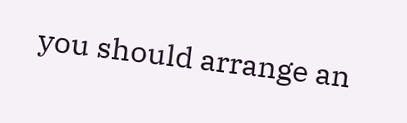you should arrange an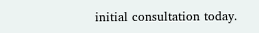initial consultation today.